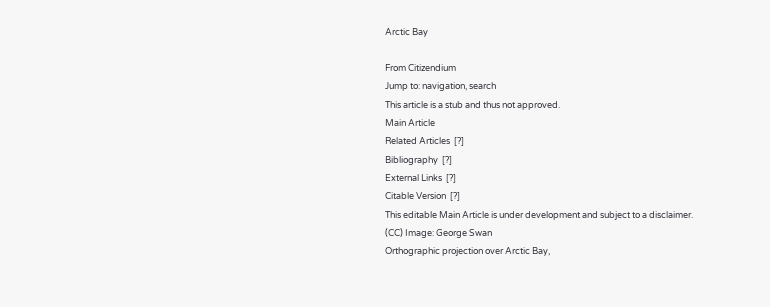Arctic Bay

From Citizendium
Jump to: navigation, search
This article is a stub and thus not approved.
Main Article
Related Articles  [?]
Bibliography  [?]
External Links  [?]
Citable Version  [?]
This editable Main Article is under development and subject to a disclaimer.
(CC) Image: George Swan
Orthographic projection over Arctic Bay,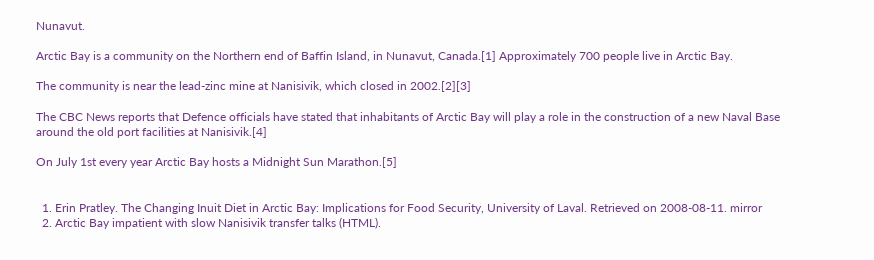Nunavut.

Arctic Bay is a community on the Northern end of Baffin Island, in Nunavut, Canada.[1] Approximately 700 people live in Arctic Bay.

The community is near the lead-zinc mine at Nanisivik, which closed in 2002.[2][3]

The CBC News reports that Defence officials have stated that inhabitants of Arctic Bay will play a role in the construction of a new Naval Base around the old port facilities at Nanisivik.[4]

On July 1st every year Arctic Bay hosts a Midnight Sun Marathon.[5]


  1. Erin Pratley. The Changing Inuit Diet in Arctic Bay: Implications for Food Security, University of Laval. Retrieved on 2008-08-11. mirror
  2. Arctic Bay impatient with slow Nanisivik transfer talks (HTML).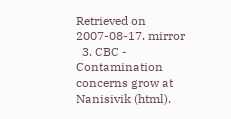Retrieved on 2007-08-17. mirror
  3. CBC - Contamination concerns grow at Nanisivik (html).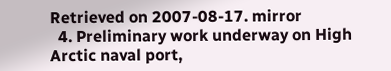Retrieved on 2007-08-17. mirror
  4. Preliminary work underway on High Arctic naval port,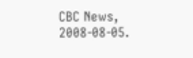CBC News, 2008-08-05.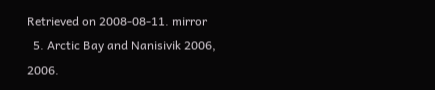Retrieved on 2008-08-11. mirror
  5. Arctic Bay and Nanisivik 2006, 2006.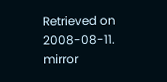Retrieved on 2008-08-11. mirror